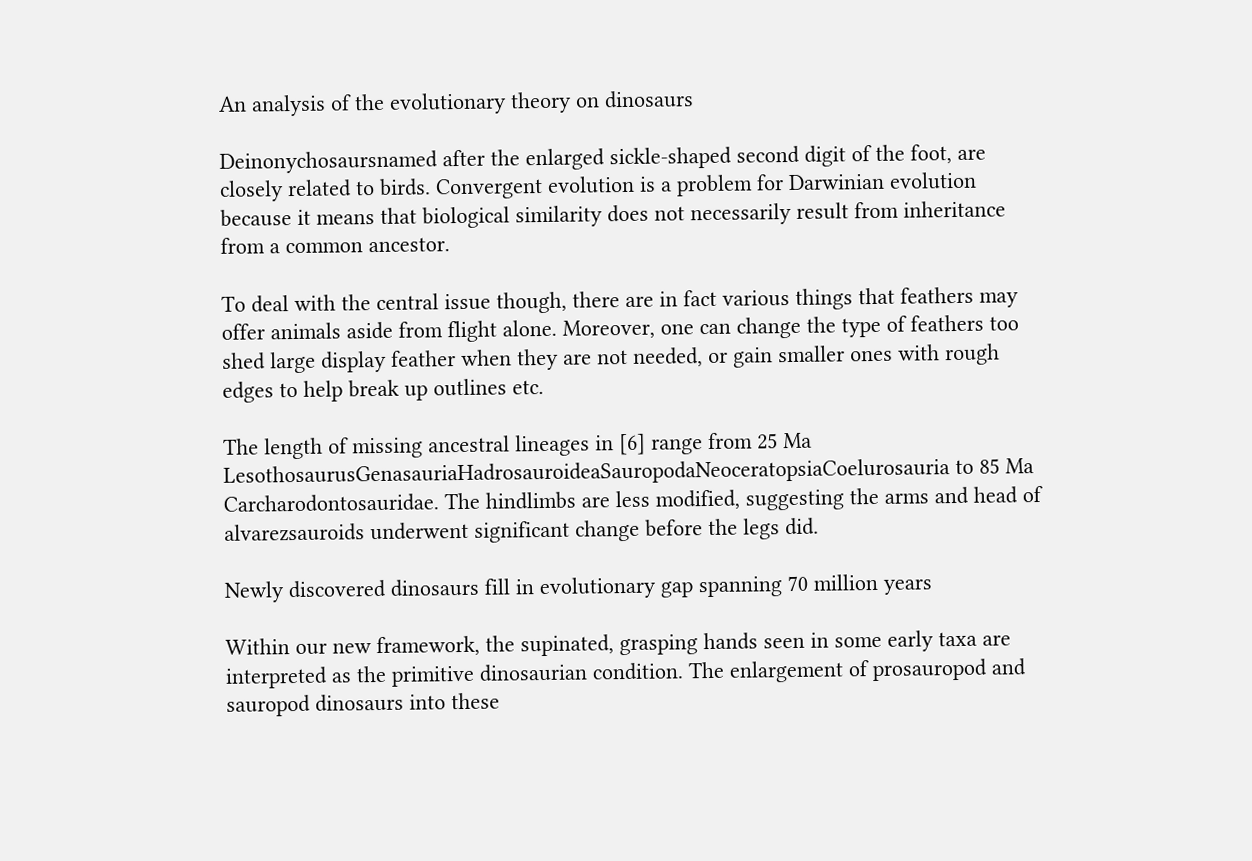An analysis of the evolutionary theory on dinosaurs

Deinonychosaursnamed after the enlarged sickle-shaped second digit of the foot, are closely related to birds. Convergent evolution is a problem for Darwinian evolution because it means that biological similarity does not necessarily result from inheritance from a common ancestor.

To deal with the central issue though, there are in fact various things that feathers may offer animals aside from flight alone. Moreover, one can change the type of feathers too shed large display feather when they are not needed, or gain smaller ones with rough edges to help break up outlines etc.

The length of missing ancestral lineages in [6] range from 25 Ma LesothosaurusGenasauriaHadrosauroideaSauropodaNeoceratopsiaCoelurosauria to 85 Ma Carcharodontosauridae. The hindlimbs are less modified, suggesting the arms and head of alvarezsauroids underwent significant change before the legs did.

Newly discovered dinosaurs fill in evolutionary gap spanning 70 million years

Within our new framework, the supinated, grasping hands seen in some early taxa are interpreted as the primitive dinosaurian condition. The enlargement of prosauropod and sauropod dinosaurs into these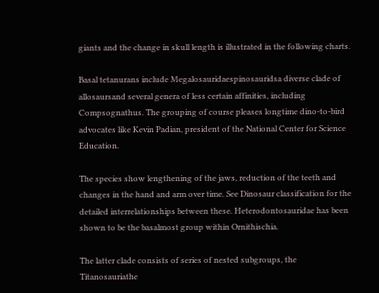giants and the change in skull length is illustrated in the following charts.

Basal tetanurans include Megalosauridaespinosauridsa diverse clade of allosaursand several genera of less certain affinities, including Compsognathus. The grouping of course pleases longtime dino-to-bird advocates like Kevin Padian, president of the National Center for Science Education.

The species show lengthening of the jaws, reduction of the teeth and changes in the hand and arm over time. See Dinosaur classification for the detailed interrelationships between these. Heterodontosauridae has been shown to be the basalmost group within Ornithischia.

The latter clade consists of series of nested subgroups, the Titanosauriathe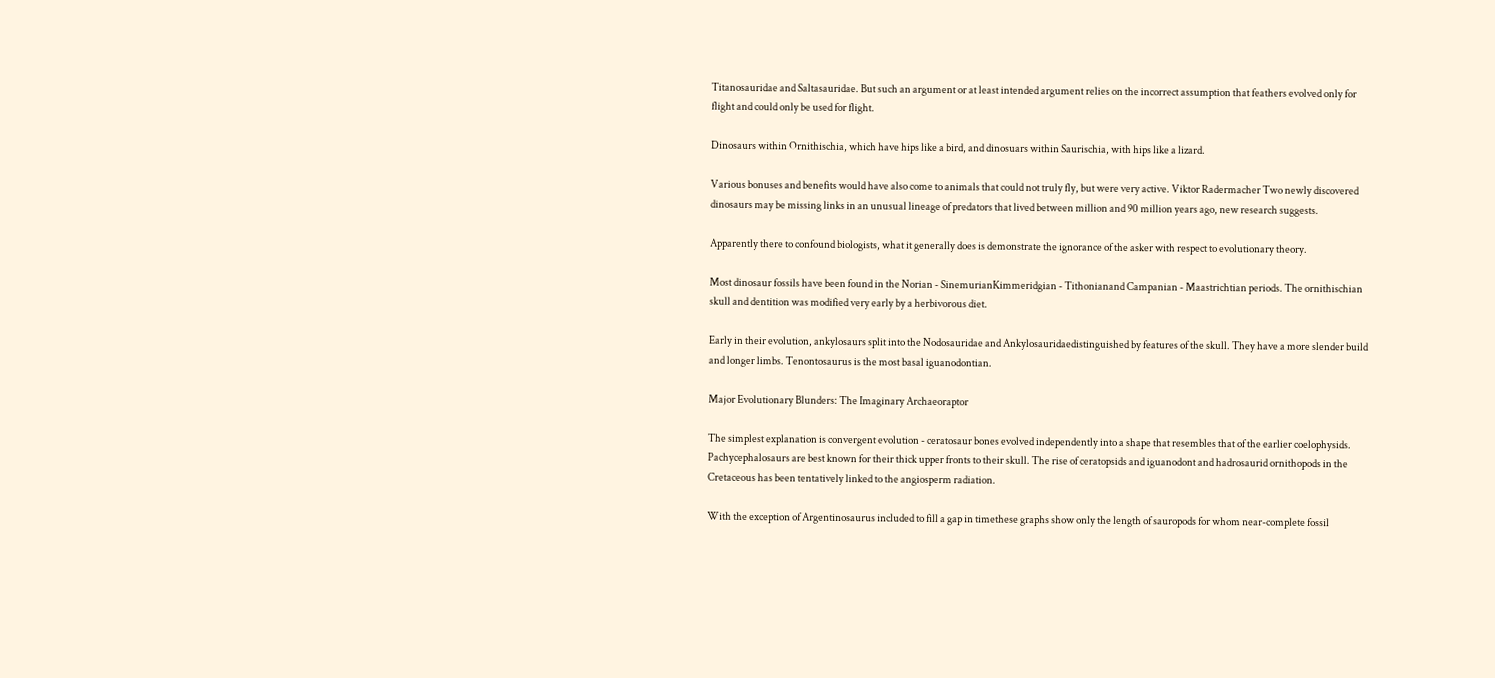Titanosauridae and Saltasauridae. But such an argument or at least intended argument relies on the incorrect assumption that feathers evolved only for flight and could only be used for flight.

Dinosaurs within Ornithischia, which have hips like a bird, and dinosuars within Saurischia, with hips like a lizard.

Various bonuses and benefits would have also come to animals that could not truly fly, but were very active. Viktor Radermacher Two newly discovered dinosaurs may be missing links in an unusual lineage of predators that lived between million and 90 million years ago, new research suggests.

Apparently there to confound biologists, what it generally does is demonstrate the ignorance of the asker with respect to evolutionary theory.

Most dinosaur fossils have been found in the Norian - SinemurianKimmeridgian - Tithonianand Campanian - Maastrichtian periods. The ornithischian skull and dentition was modified very early by a herbivorous diet.

Early in their evolution, ankylosaurs split into the Nodosauridae and Ankylosauridaedistinguished by features of the skull. They have a more slender build and longer limbs. Tenontosaurus is the most basal iguanodontian.

Major Evolutionary Blunders: The Imaginary Archaeoraptor

The simplest explanation is convergent evolution - ceratosaur bones evolved independently into a shape that resembles that of the earlier coelophysids. Pachycephalosaurs are best known for their thick upper fronts to their skull. The rise of ceratopsids and iguanodont and hadrosaurid ornithopods in the Cretaceous has been tentatively linked to the angiosperm radiation.

With the exception of Argentinosaurus included to fill a gap in timethese graphs show only the length of sauropods for whom near-complete fossil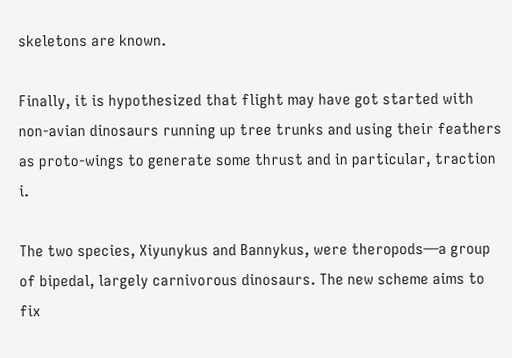skeletons are known.

Finally, it is hypothesized that flight may have got started with non-avian dinosaurs running up tree trunks and using their feathers as proto-wings to generate some thrust and in particular, traction i.

The two species, Xiyunykus and Bannykus, were theropods—a group of bipedal, largely carnivorous dinosaurs. The new scheme aims to fix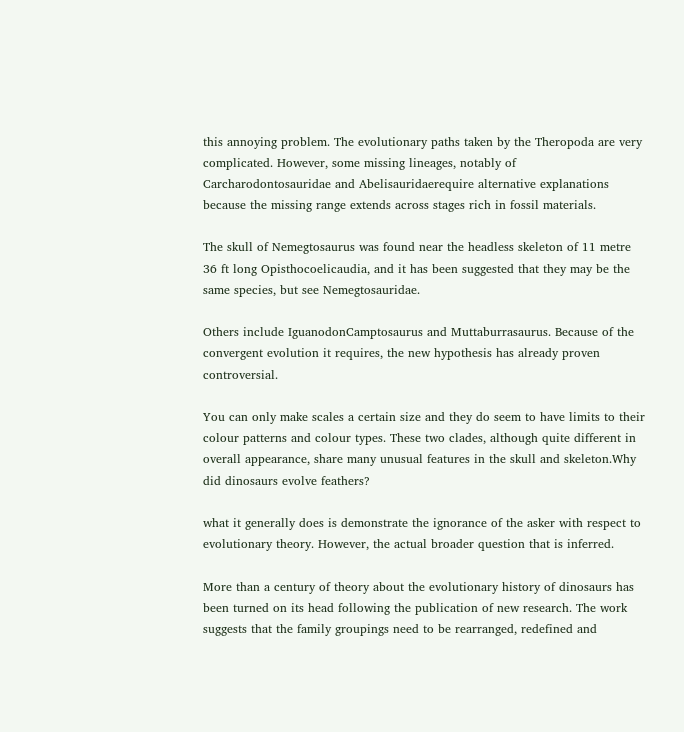this annoying problem. The evolutionary paths taken by the Theropoda are very complicated. However, some missing lineages, notably of Carcharodontosauridae and Abelisauridaerequire alternative explanations because the missing range extends across stages rich in fossil materials.

The skull of Nemegtosaurus was found near the headless skeleton of 11 metre 36 ft long Opisthocoelicaudia, and it has been suggested that they may be the same species, but see Nemegtosauridae.

Others include IguanodonCamptosaurus and Muttaburrasaurus. Because of the convergent evolution it requires, the new hypothesis has already proven controversial.

You can only make scales a certain size and they do seem to have limits to their colour patterns and colour types. These two clades, although quite different in overall appearance, share many unusual features in the skull and skeleton.Why did dinosaurs evolve feathers?

what it generally does is demonstrate the ignorance of the asker with respect to evolutionary theory. However, the actual broader question that is inferred.

More than a century of theory about the evolutionary history of dinosaurs has been turned on its head following the publication of new research. The work suggests that the family groupings need to be rearranged, redefined and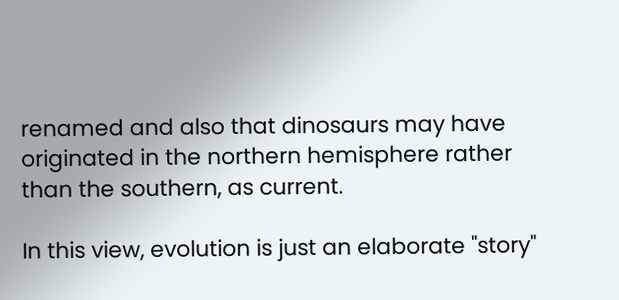renamed and also that dinosaurs may have originated in the northern hemisphere rather than the southern, as current.

In this view, evolution is just an elaborate "story"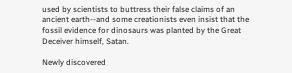used by scientists to buttress their false claims of an ancient earth--and some creationists even insist that the fossil evidence for dinosaurs was planted by the Great Deceiver himself, Satan.

Newly discovered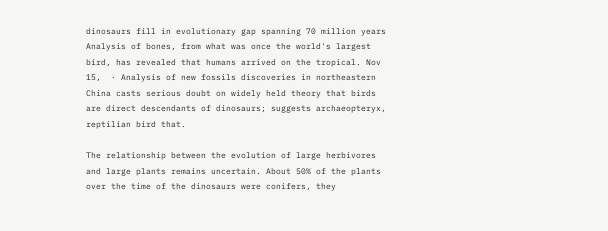dinosaurs fill in evolutionary gap spanning 70 million years Analysis of bones, from what was once the world's largest bird, has revealed that humans arrived on the tropical. Nov 15,  · Analysis of new fossils discoveries in northeastern China casts serious doubt on widely held theory that birds are direct descendants of dinosaurs; suggests archaeopteryx, reptilian bird that.

The relationship between the evolution of large herbivores and large plants remains uncertain. About 50% of the plants over the time of the dinosaurs were conifers, they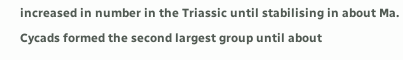increased in number in the Triassic until stabilising in about Ma. Cycads formed the second largest group until about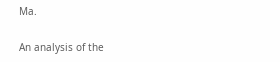Ma.

An analysis of the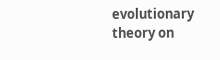evolutionary theory on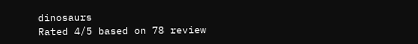dinosaurs
Rated 4/5 based on 78 review